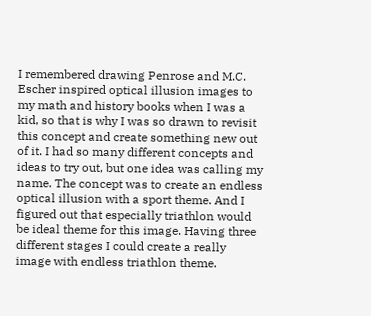I remembered drawing Penrose and M.C. Escher inspired optical illusion images to my math and history books when I was a kid, so that is why I was so drawn to revisit this concept and create something new out of it. I had so many different concepts and ideas to try out, but one idea was calling my name. The concept was to create an endless optical illusion with a sport theme. And I figured out that especially triathlon would be ideal theme for this image. Having three different stages I could create a really image with endless triathlon theme.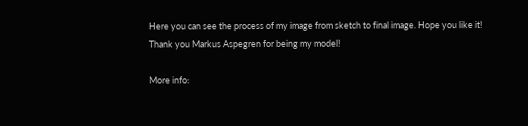Here you can see the process of my image from sketch to final image. Hope you like it! Thank you Markus Aspegren for being my model!

More info: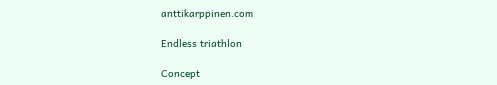anttikarppinen.com

Endless triathlon

Concept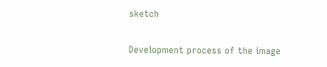sketch

Development process of the image